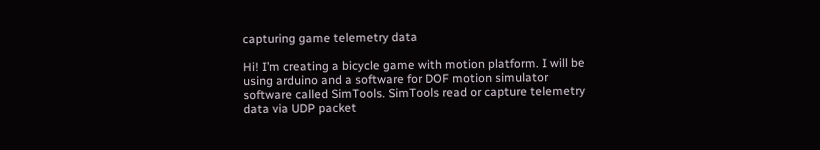capturing game telemetry data

Hi! I’m creating a bicycle game with motion platform. I will be using arduino and a software for DOF motion simulator software called SimTools. SimTools read or capture telemetry data via UDP packet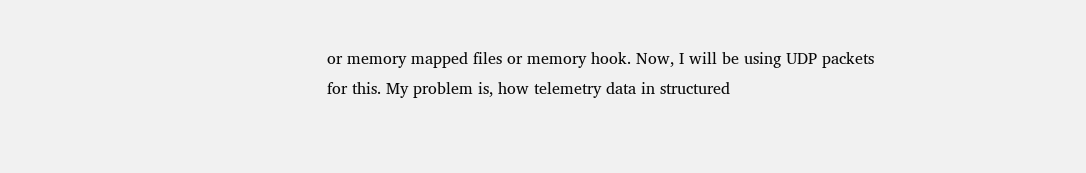or memory mapped files or memory hook. Now, I will be using UDP packets for this. My problem is, how telemetry data in structured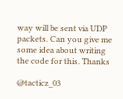way will be sent via UDP packets. Can you give me some idea about writing the code for this. Thanks

@tacticz_03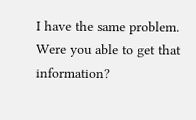I have the same problem. Were you able to get that information?